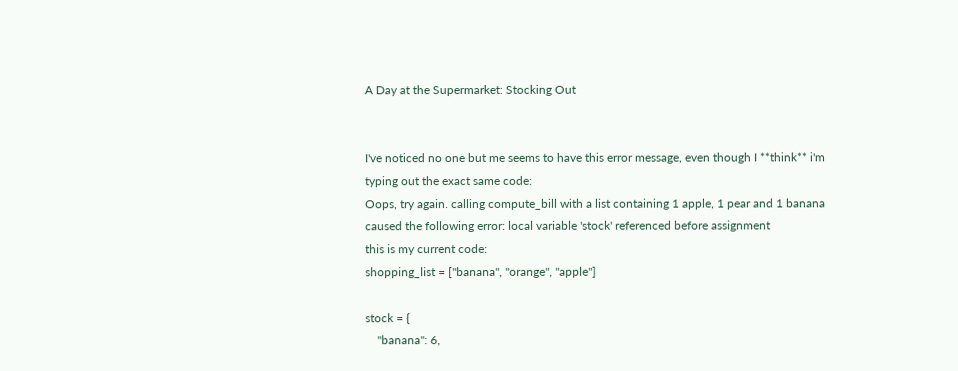A Day at the Supermarket: Stocking Out


I've noticed no one but me seems to have this error message, even though I **think** i'm typing out the exact same code:
Oops, try again. calling compute_bill with a list containing 1 apple, 1 pear and 1 banana caused the following error: local variable 'stock' referenced before assignment
this is my current code:
shopping_list = ["banana", "orange", "apple"]

stock = {
    "banana": 6,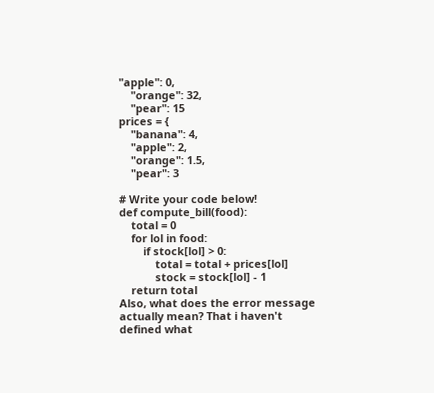"apple": 0,
    "orange": 32,
    "pear": 15
prices = {
    "banana": 4,
    "apple": 2,
    "orange": 1.5,
    "pear": 3

# Write your code below!
def compute_bill(food):
    total = 0
    for lol in food:
        if stock[lol] > 0:
            total = total + prices[lol]
            stock = stock[lol] - 1
    return total
Also, what does the error message actually mean? That i haven't defined what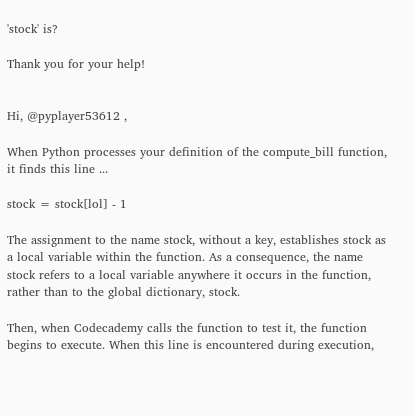'stock' is?

Thank you for your help!


Hi, @pyplayer53612 ,

When Python processes your definition of the compute_bill function, it finds this line ...

stock = stock[lol] - 1

The assignment to the name stock, without a key, establishes stock as a local variable within the function. As a consequence, the name stock refers to a local variable anywhere it occurs in the function, rather than to the global dictionary, stock.

Then, when Codecademy calls the function to test it, the function begins to execute. When this line is encountered during execution,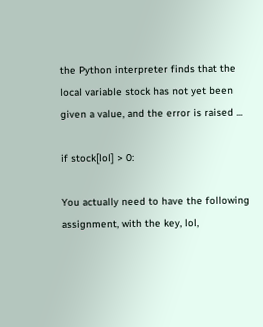the Python interpreter finds that the local variable stock has not yet been given a value, and the error is raised ...

if stock[lol] > 0:

You actually need to have the following assignment, with the key, lol,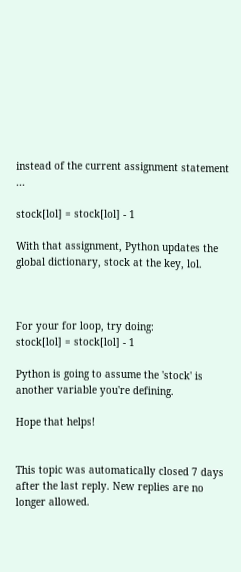instead of the current assignment statement ...

stock[lol] = stock[lol] - 1

With that assignment, Python updates the global dictionary, stock at the key, lol.



For your for loop, try doing:
stock[lol] = stock[lol] - 1

Python is going to assume the 'stock' is another variable you're defining.

Hope that helps!


This topic was automatically closed 7 days after the last reply. New replies are no longer allowed.